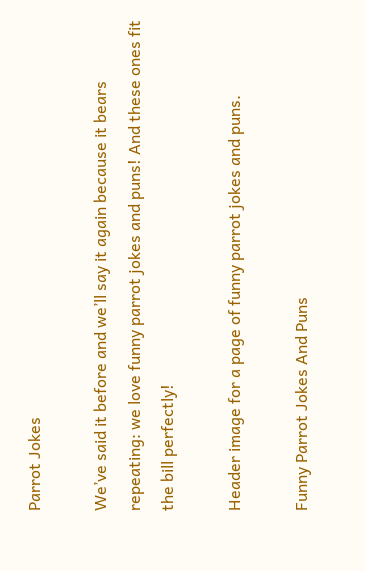Parrot Jokes

We’ve said it before and we’ll say it again because it bears repeating: we love funny parrot jokes and puns! And these ones fit the bill perfectly!

Header image for a page of funny parrot jokes and puns.

Funny Parrot Jokes And Puns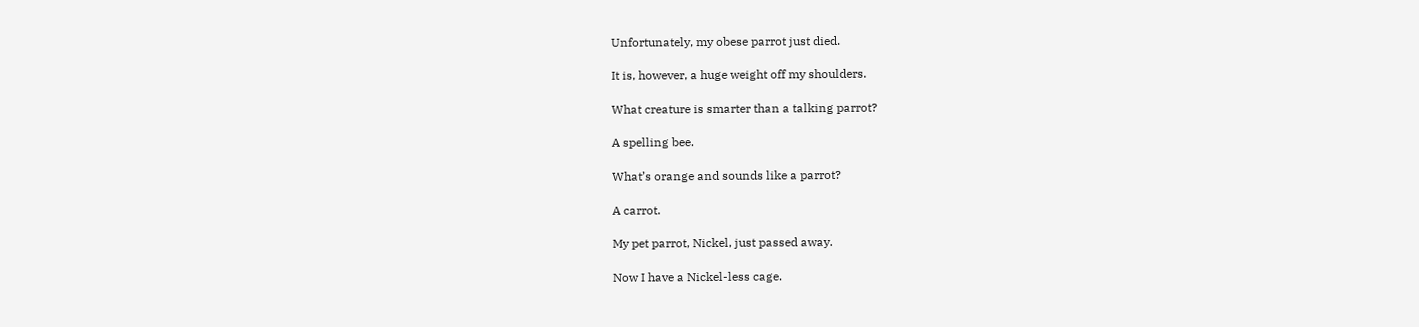Unfortunately, my obese parrot just died.

It is, however, a huge weight off my shoulders.

What creature is smarter than a talking parrot?

A spelling bee.

What’s orange and sounds like a parrot?

A carrot.

My pet parrot, Nickel, just passed away.

Now I have a Nickel-less cage.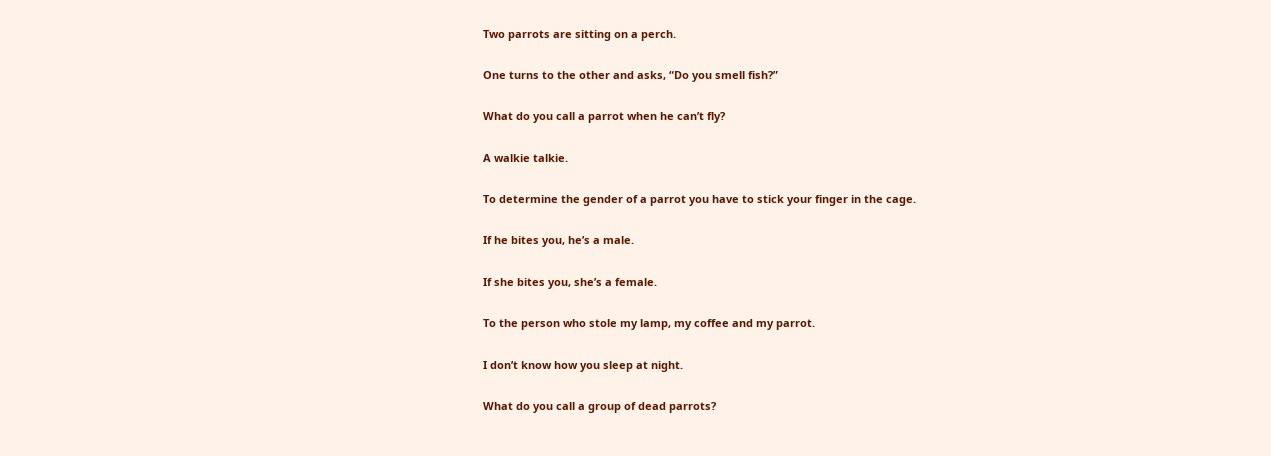Two parrots are sitting on a perch.

One turns to the other and asks, “Do you smell fish?”

What do you call a parrot when he can’t fly?

A walkie talkie.

To determine the gender of a parrot you have to stick your finger in the cage.

If he bites you, he’s a male.

If she bites you, she’s a female.

To the person who stole my lamp, my coffee and my parrot.

I don’t know how you sleep at night.

What do you call a group of dead parrots?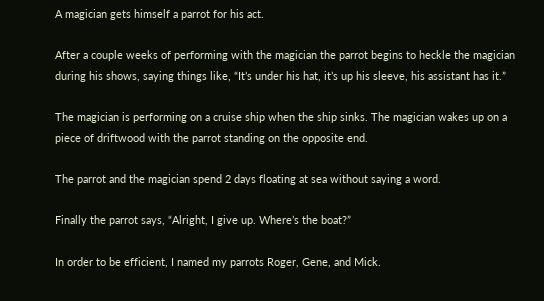A magician gets himself a parrot for his act.

After a couple weeks of performing with the magician the parrot begins to heckle the magician during his shows, saying things like, “It’s under his hat, it’s up his sleeve, his assistant has it.”

The magician is performing on a cruise ship when the ship sinks. The magician wakes up on a piece of driftwood with the parrot standing on the opposite end.

The parrot and the magician spend 2 days floating at sea without saying a word.

Finally the parrot says, “Alright, I give up. Where’s the boat?”

In order to be efficient, I named my parrots Roger, Gene, and Mick.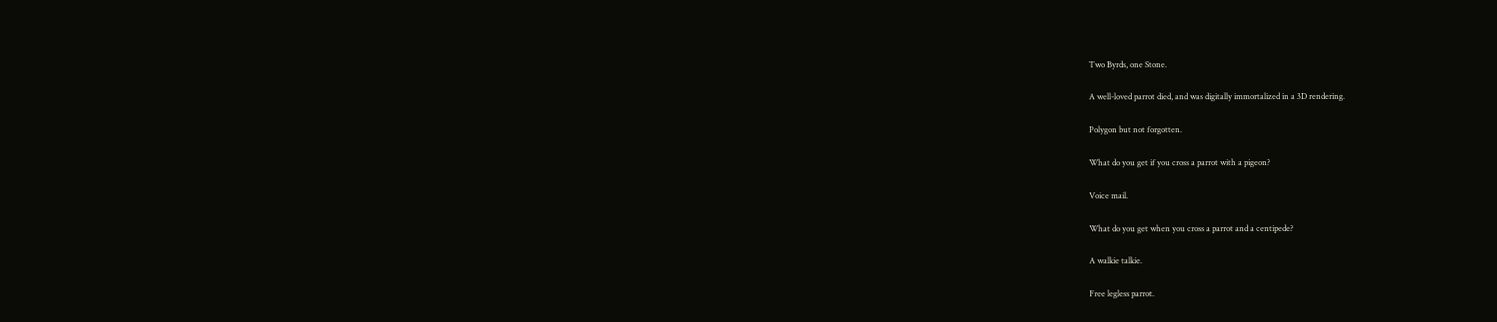Two Byrds, one Stone.

A well-loved parrot died, and was digitally immortalized in a 3D rendering.

Polygon but not forgotten.

What do you get if you cross a parrot with a pigeon?

Voice mail.

What do you get when you cross a parrot and a centipede?

A walkie talkie.

Free legless parrot.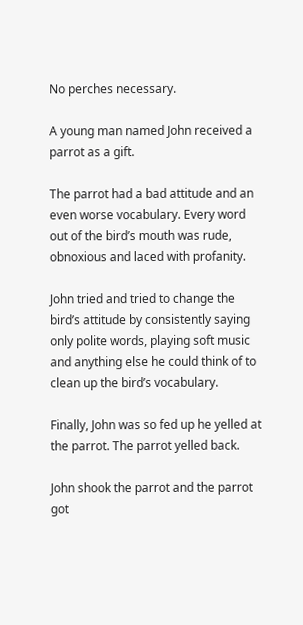No perches necessary.

A young man named John received a parrot as a gift.

The parrot had a bad attitude and an even worse vocabulary. Every word out of the bird’s mouth was rude, obnoxious and laced with profanity.

John tried and tried to change the bird’s attitude by consistently saying only polite words, playing soft music and anything else he could think of to clean up the bird’s vocabulary.

Finally, John was so fed up he yelled at the parrot. The parrot yelled back.

John shook the parrot and the parrot got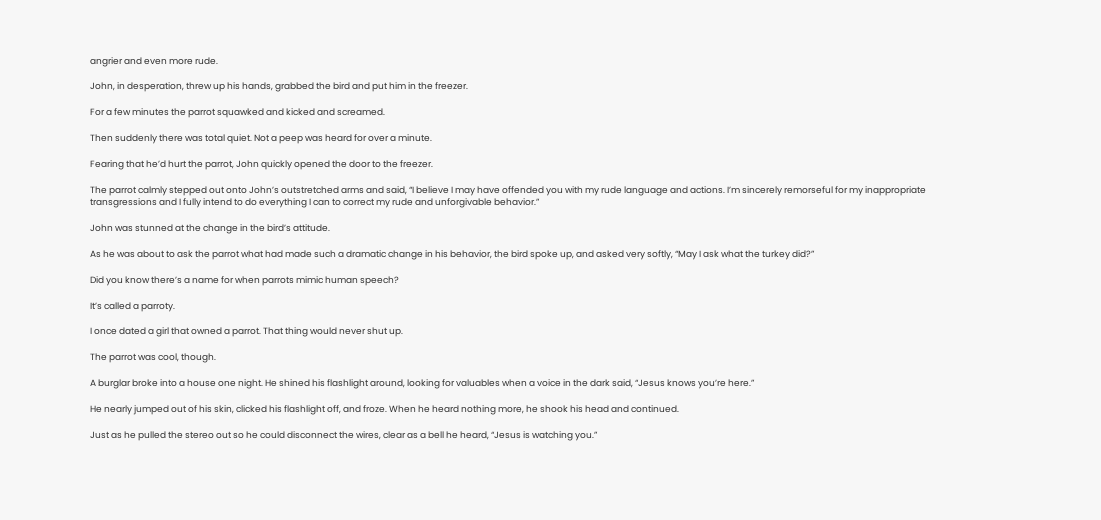angrier and even more rude.

John, in desperation, threw up his hands, grabbed the bird and put him in the freezer.

For a few minutes the parrot squawked and kicked and screamed.

Then suddenly there was total quiet. Not a peep was heard for over a minute.

Fearing that he’d hurt the parrot, John quickly opened the door to the freezer.

The parrot calmly stepped out onto John’s outstretched arms and said, “I believe I may have offended you with my rude language and actions. I’m sincerely remorseful for my inappropriate transgressions and I fully intend to do everything I can to correct my rude and unforgivable behavior.”

John was stunned at the change in the bird’s attitude.

As he was about to ask the parrot what had made such a dramatic change in his behavior, the bird spoke up, and asked very softly, “May I ask what the turkey did?”

Did you know there’s a name for when parrots mimic human speech?

It’s called a parroty.

I once dated a girl that owned a parrot. That thing would never shut up.

The parrot was cool, though.

A burglar broke into a house one night. He shined his flashlight around, looking for valuables when a voice in the dark said, “Jesus knows you’re here.”

He nearly jumped out of his skin, clicked his flashlight off, and froze. When he heard nothing more, he shook his head and continued.

Just as he pulled the stereo out so he could disconnect the wires, clear as a bell he heard, “Jesus is watching you.”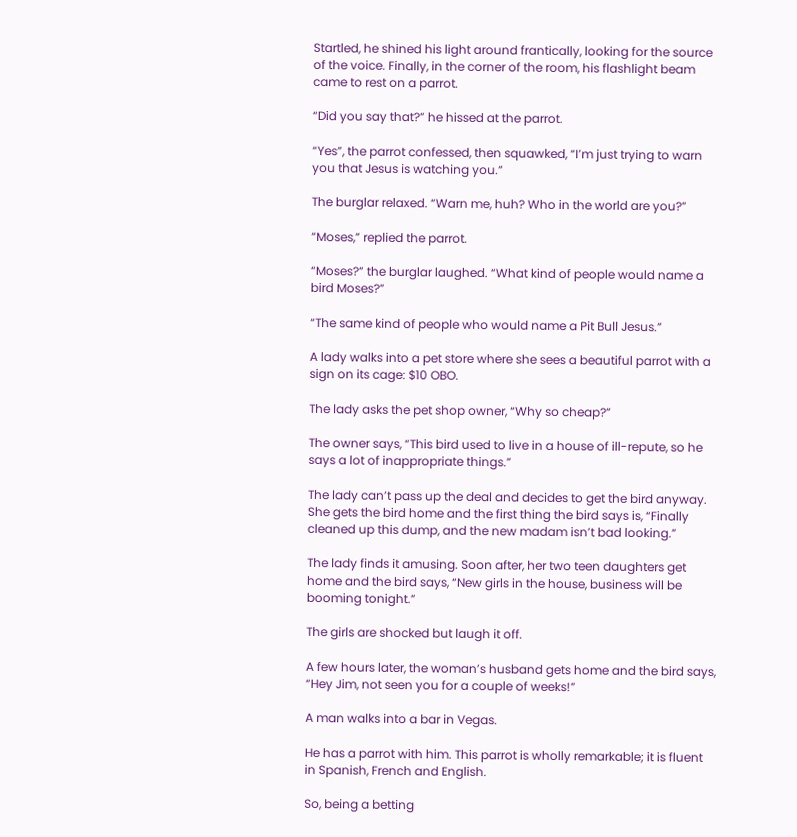Startled, he shined his light around frantically, looking for the source of the voice. Finally, in the corner of the room, his flashlight beam came to rest on a parrot.

“Did you say that?” he hissed at the parrot.

“Yes”, the parrot confessed, then squawked, “I’m just trying to warn you that Jesus is watching you.”

The burglar relaxed. “Warn me, huh? Who in the world are you?”

“Moses,” replied the parrot.

“Moses?” the burglar laughed. “What kind of people would name a bird Moses?”

“The same kind of people who would name a Pit Bull Jesus.”

A lady walks into a pet store where she sees a beautiful parrot with a sign on its cage: $10 OBO.

The lady asks the pet shop owner, “Why so cheap?”

The owner says, “This bird used to live in a house of ill-repute, so he says a lot of inappropriate things.”

The lady can’t pass up the deal and decides to get the bird anyway. She gets the bird home and the first thing the bird says is, “Finally cleaned up this dump, and the new madam isn’t bad looking.”

The lady finds it amusing. Soon after, her two teen daughters get home and the bird says, “New girls in the house, business will be booming tonight.”

The girls are shocked but laugh it off.

A few hours later, the woman’s husband gets home and the bird says, “Hey Jim, not seen you for a couple of weeks!”

A man walks into a bar in Vegas.

He has a parrot with him. This parrot is wholly remarkable; it is fluent in Spanish, French and English.

So, being a betting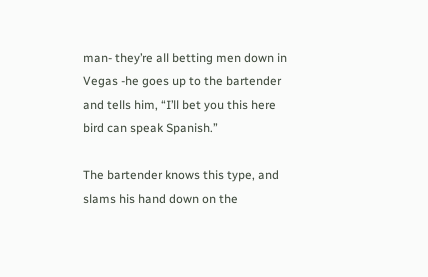man- they’re all betting men down in Vegas -he goes up to the bartender and tells him, “I’ll bet you this here bird can speak Spanish.”

The bartender knows this type, and slams his hand down on the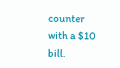counter with a $10 bill.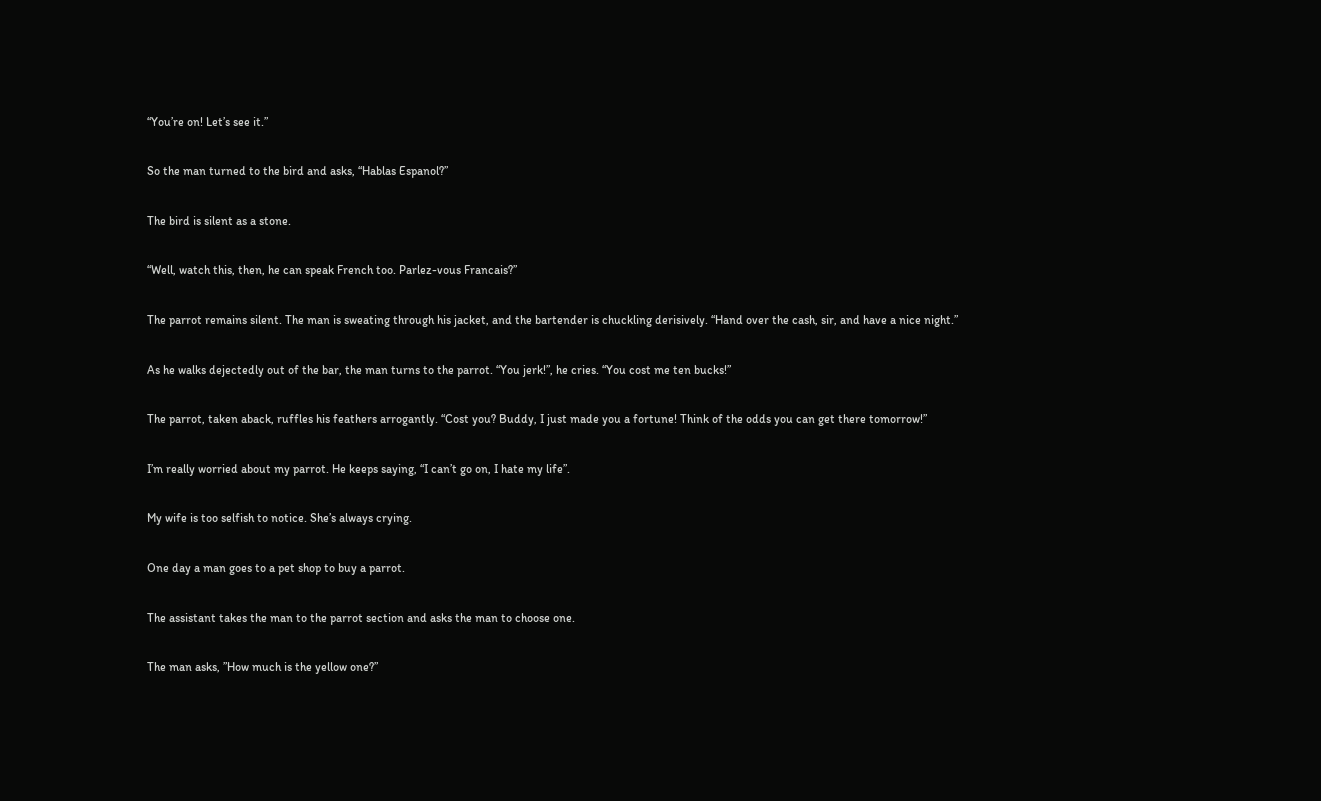“You’re on! Let’s see it.”

So the man turned to the bird and asks, “Hablas Espanol?”

The bird is silent as a stone.

“Well, watch this, then, he can speak French too. Parlez-vous Francais?”

The parrot remains silent. The man is sweating through his jacket, and the bartender is chuckling derisively. “Hand over the cash, sir, and have a nice night.”

As he walks dejectedly out of the bar, the man turns to the parrot. “You jerk!”, he cries. “You cost me ten bucks!”

The parrot, taken aback, ruffles his feathers arrogantly. “Cost you? Buddy, I just made you a fortune! Think of the odds you can get there tomorrow!”

I’m really worried about my parrot. He keeps saying, “I can’t go on, I hate my life”.

My wife is too selfish to notice. She’s always crying.

One day a man goes to a pet shop to buy a parrot.

The assistant takes the man to the parrot section and asks the man to choose one.

The man asks, ”How much is the yellow one?”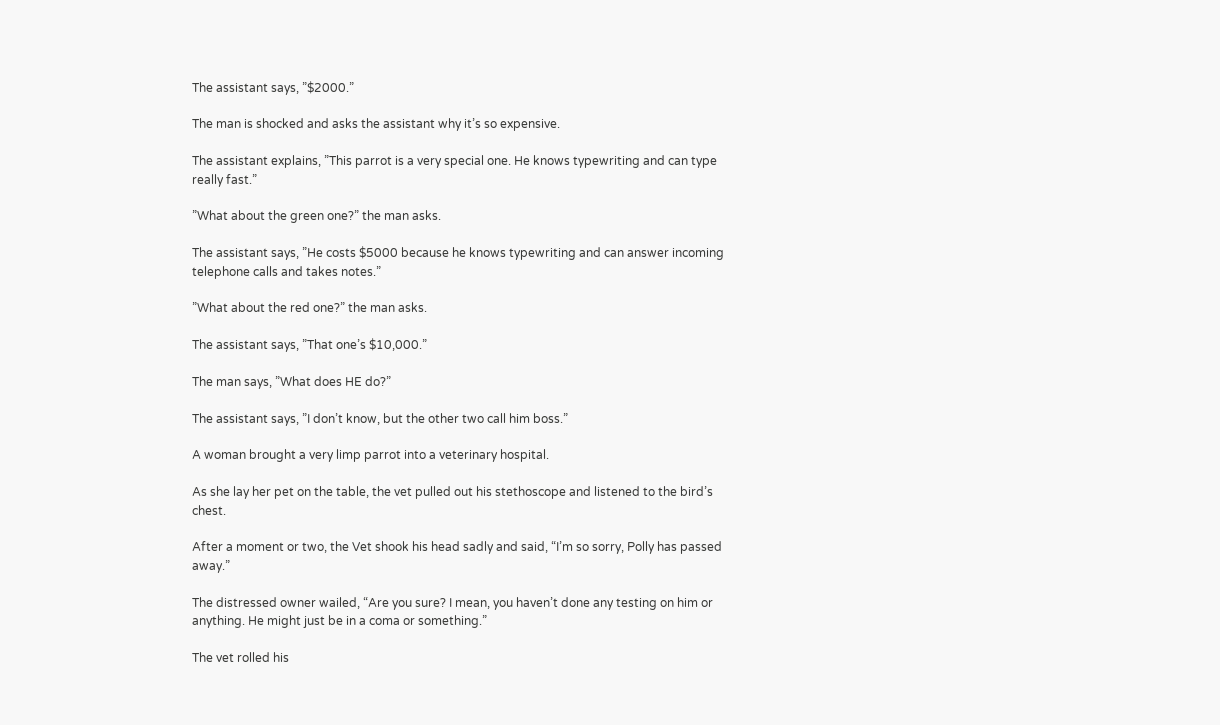The assistant says, ”$2000.”

The man is shocked and asks the assistant why it’s so expensive.

The assistant explains, ”This parrot is a very special one. He knows typewriting and can type really fast.”

”What about the green one?” the man asks.

The assistant says, ”He costs $5000 because he knows typewriting and can answer incoming telephone calls and takes notes.”

”What about the red one?” the man asks.

The assistant says, ”That one’s $10,000.”

The man says, ”What does HE do?”

The assistant says, ”I don’t know, but the other two call him boss.”

A woman brought a very limp parrot into a veterinary hospital.

As she lay her pet on the table, the vet pulled out his stethoscope and listened to the bird’s chest.

After a moment or two, the Vet shook his head sadly and said, “I’m so sorry, Polly has passed away.”

The distressed owner wailed, “Are you sure? I mean, you haven’t done any testing on him or anything. He might just be in a coma or something.”

The vet rolled his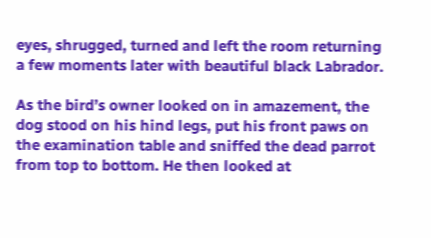eyes, shrugged, turned and left the room returning a few moments later with beautiful black Labrador.

As the bird’s owner looked on in amazement, the dog stood on his hind legs, put his front paws on the examination table and sniffed the dead parrot from top to bottom. He then looked at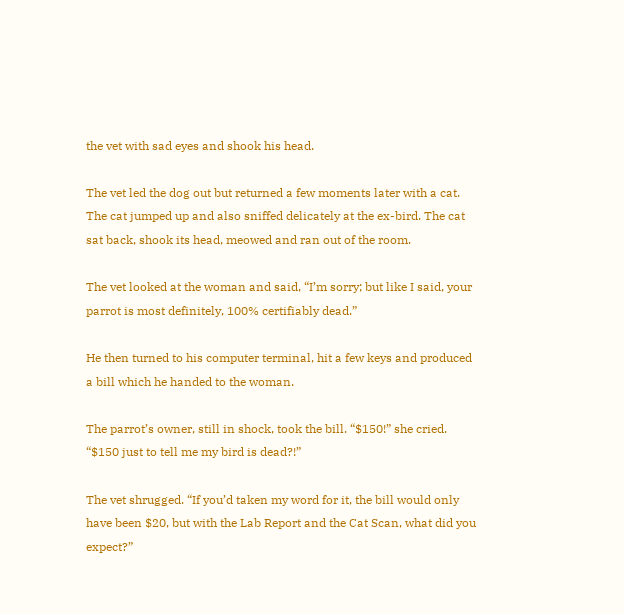the vet with sad eyes and shook his head.

The vet led the dog out but returned a few moments later with a cat. The cat jumped up and also sniffed delicately at the ex-bird. The cat sat back, shook its head, meowed and ran out of the room.

The vet looked at the woman and said, “I’m sorry; but like I said, your parrot is most definitely, 100% certifiably dead.”

He then turned to his computer terminal, hit a few keys and produced a bill which he handed to the woman.

The parrot’s owner, still in shock, took the bill. “$150!” she cried. “$150 just to tell me my bird is dead?!”

The vet shrugged. “If you’d taken my word for it, the bill would only have been $20, but with the Lab Report and the Cat Scan, what did you expect?”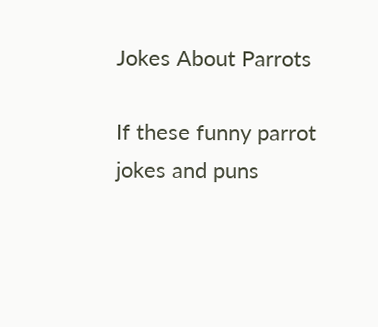Jokes About Parrots

If these funny parrot jokes and puns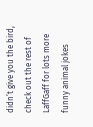didn’t give you the bird, check out the rest of LaffGaff for lots more funny animal jokes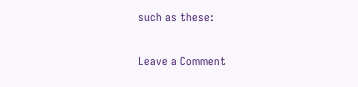such as these:

Leave a Comment